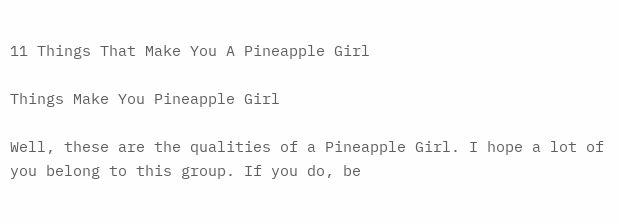11 Things That Make You A Pineapple Girl

Things Make You Pineapple Girl

Well, these are the qualities of a Pineapple Girl. I hope a lot of you belong to this group. If you do, be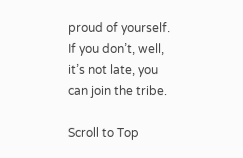proud of yourself. If you don’t, well, it’s not late, you can join the tribe.

Scroll to Top